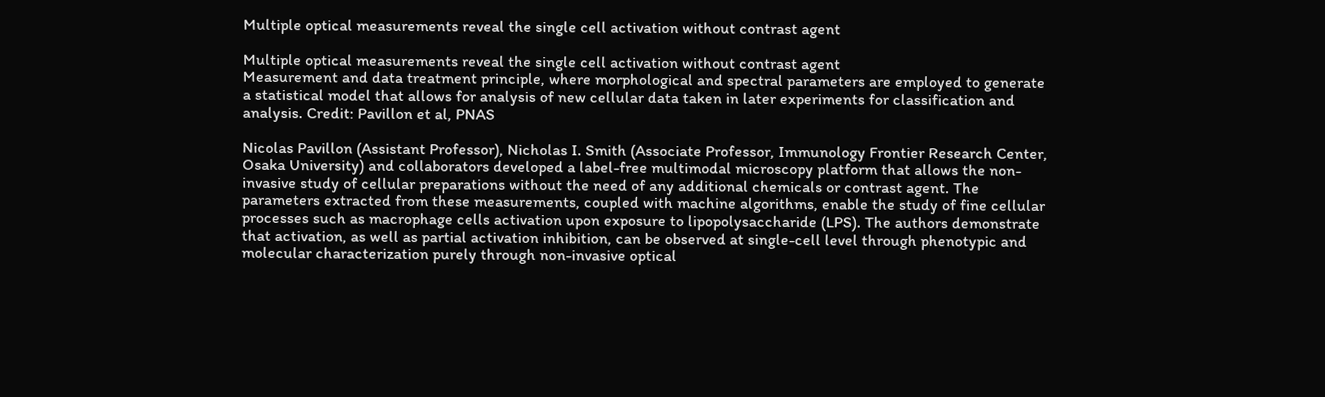Multiple optical measurements reveal the single cell activation without contrast agent

Multiple optical measurements reveal the single cell activation without contrast agent
Measurement and data treatment principle, where morphological and spectral parameters are employed to generate a statistical model that allows for analysis of new cellular data taken in later experiments for classification and analysis. Credit: Pavillon et al, PNAS

Nicolas Pavillon (Assistant Professor), Nicholas I. Smith (Associate Professor, Immunology Frontier Research Center, Osaka University) and collaborators developed a label-free multimodal microscopy platform that allows the non-invasive study of cellular preparations without the need of any additional chemicals or contrast agent. The parameters extracted from these measurements, coupled with machine algorithms, enable the study of fine cellular processes such as macrophage cells activation upon exposure to lipopolysaccharide (LPS). The authors demonstrate that activation, as well as partial activation inhibition, can be observed at single-cell level through phenotypic and molecular characterization purely through non-invasive optical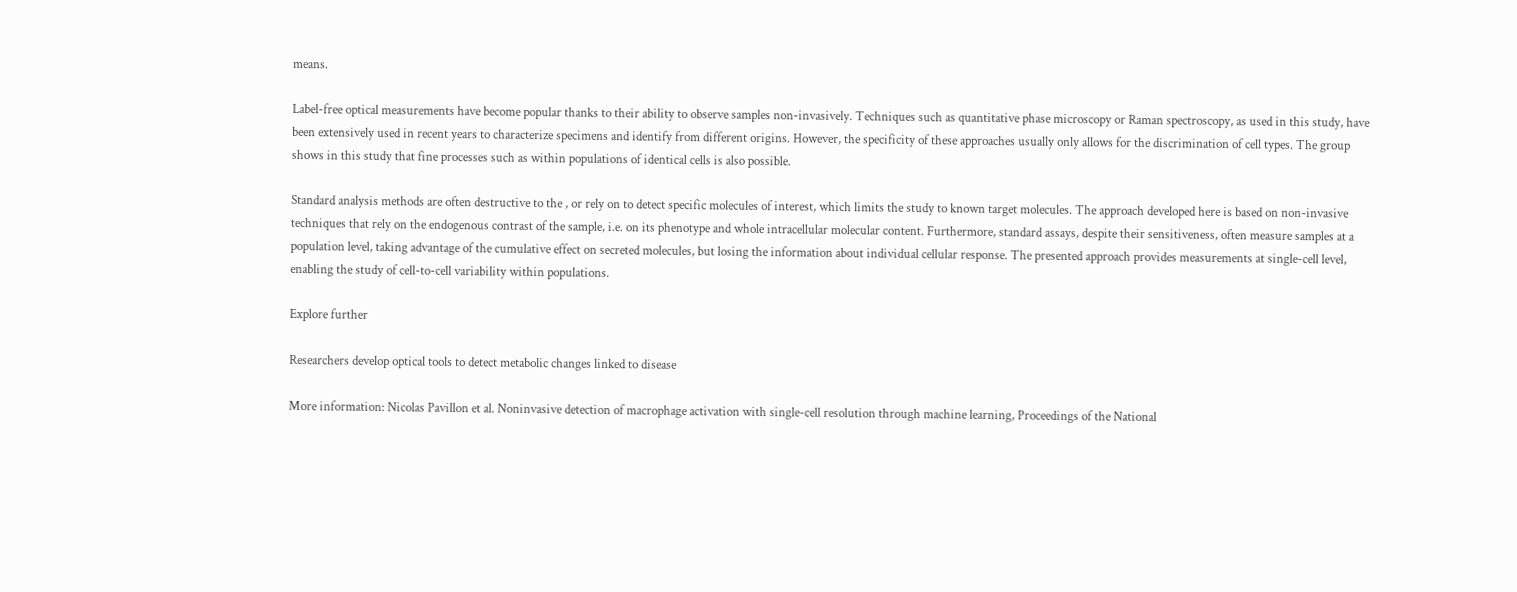means.

Label-free optical measurements have become popular thanks to their ability to observe samples non-invasively. Techniques such as quantitative phase microscopy or Raman spectroscopy, as used in this study, have been extensively used in recent years to characterize specimens and identify from different origins. However, the specificity of these approaches usually only allows for the discrimination of cell types. The group shows in this study that fine processes such as within populations of identical cells is also possible.

Standard analysis methods are often destructive to the , or rely on to detect specific molecules of interest, which limits the study to known target molecules. The approach developed here is based on non-invasive techniques that rely on the endogenous contrast of the sample, i.e. on its phenotype and whole intracellular molecular content. Furthermore, standard assays, despite their sensitiveness, often measure samples at a population level, taking advantage of the cumulative effect on secreted molecules, but losing the information about individual cellular response. The presented approach provides measurements at single-cell level, enabling the study of cell-to-cell variability within populations.

Explore further

Researchers develop optical tools to detect metabolic changes linked to disease

More information: Nicolas Pavillon et al. Noninvasive detection of macrophage activation with single-cell resolution through machine learning, Proceedings of the National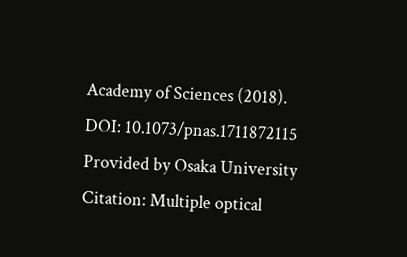Academy of Sciences (2018). DOI: 10.1073/pnas.1711872115
Provided by Osaka University
Citation: Multiple optical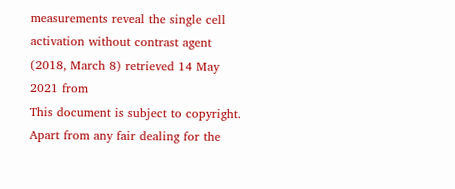measurements reveal the single cell activation without contrast agent (2018, March 8) retrieved 14 May 2021 from
This document is subject to copyright. Apart from any fair dealing for the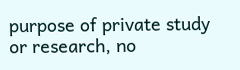purpose of private study or research, no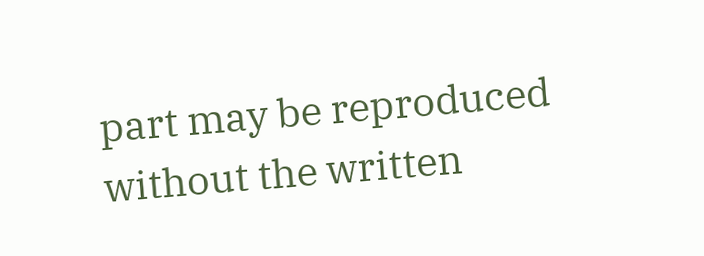part may be reproduced without the written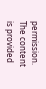permission. The content is provided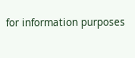for information purposes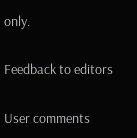only.

Feedback to editors

User comments